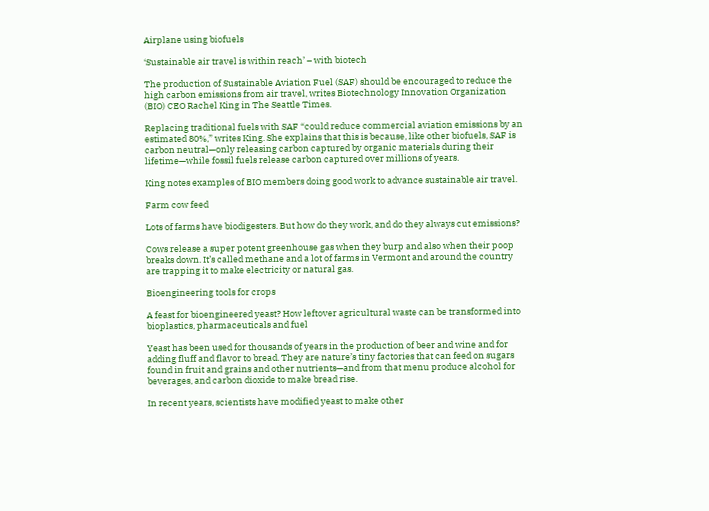Airplane using biofuels

‘Sustainable air travel is within reach’ – with biotech

The production of Sustainable Aviation Fuel (SAF) should be encouraged to reduce the high carbon emissions from air travel, writes Biotechnology Innovation Organization (BIO) CEO Rachel King in The Seattle Times.

Replacing traditional fuels with SAF “could reduce commercial aviation emissions by an estimated 80%,” writes King. She explains that this is because, like other biofuels, SAF is carbon neutral—only releasing carbon captured by organic materials during their lifetime—while fossil fuels release carbon captured over millions of years.

King notes examples of BIO members doing good work to advance sustainable air travel.

Farm cow feed

Lots of farms have biodigesters. But how do they work, and do they always cut emissions?

Cows release a super potent greenhouse gas when they burp and also when their poop breaks down. It’s called methane and a lot of farms in Vermont and around the country are trapping it to make electricity or natural gas.

Bioengineering tools for crops

A feast for bioengineered yeast? How leftover agricultural waste can be transformed into bioplastics, pharmaceuticals and fuel

Yeast has been used for thousands of years in the production of beer and wine and for adding fluff and flavor to bread. They are nature’s tiny factories that can feed on sugars found in fruit and grains and other nutrients—and from that menu produce alcohol for beverages, and carbon dioxide to make bread rise.

In recent years, scientists have modified yeast to make other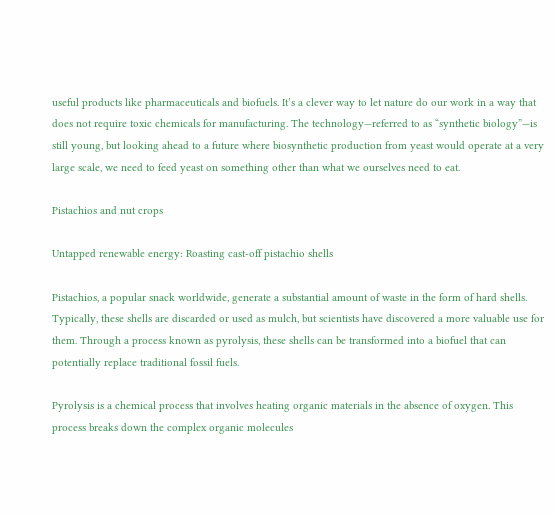useful products like pharmaceuticals and biofuels. It’s a clever way to let nature do our work in a way that does not require toxic chemicals for manufacturing. The technology—referred to as “synthetic biology”—is still young, but looking ahead to a future where biosynthetic production from yeast would operate at a very large scale, we need to feed yeast on something other than what we ourselves need to eat.

Pistachios and nut crops

Untapped renewable energy: Roasting cast-off pistachio shells

Pistachios, a popular snack worldwide, generate a substantial amount of waste in the form of hard shells. Typically, these shells are discarded or used as mulch, but scientists have discovered a more valuable use for them. Through a process known as pyrolysis, these shells can be transformed into a biofuel that can potentially replace traditional fossil fuels.

Pyrolysis is a chemical process that involves heating organic materials in the absence of oxygen. This process breaks down the complex organic molecules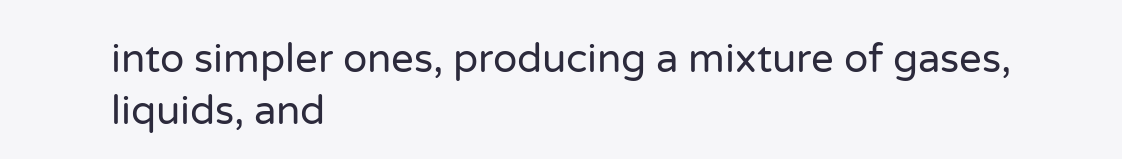into simpler ones, producing a mixture of gases, liquids, and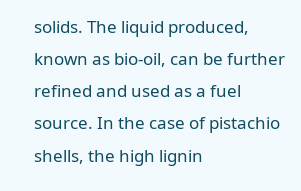solids. The liquid produced, known as bio-oil, can be further refined and used as a fuel source. In the case of pistachio shells, the high lignin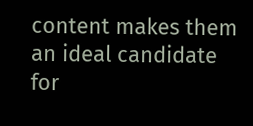content makes them an ideal candidate for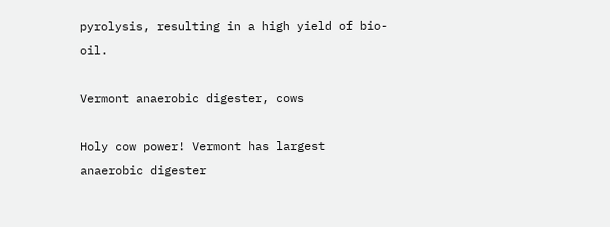pyrolysis, resulting in a high yield of bio-oil.

Vermont anaerobic digester, cows

Holy cow power! Vermont has largest anaerobic digester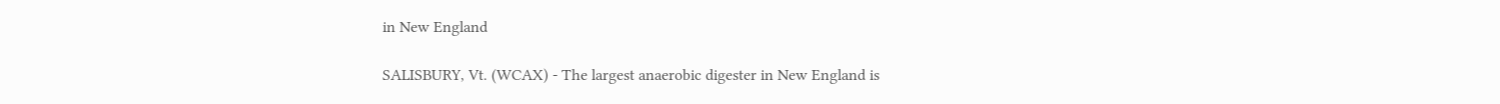in New England

SALISBURY, Vt. (WCAX) - The largest anaerobic digester in New England is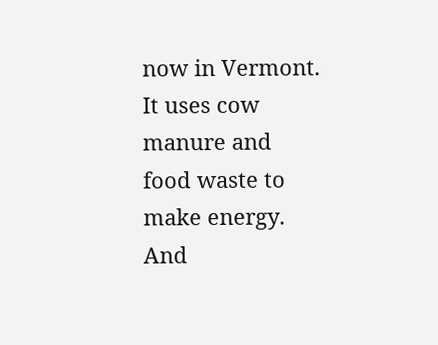now in Vermont. It uses cow manure and food waste to make energy. And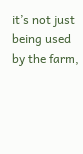it’s not just being used by the farm,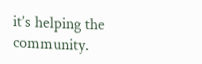it’s helping the community.